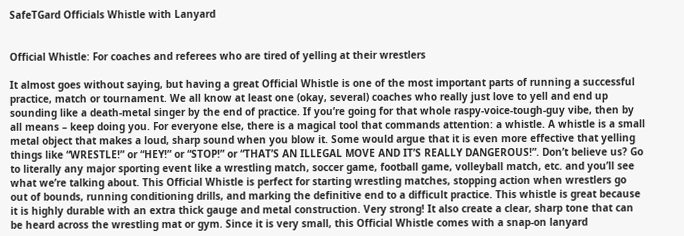SafeTGard Officials Whistle with Lanyard


Official Whistle: For coaches and referees who are tired of yelling at their wrestlers

It almost goes without saying, but having a great Official Whistle is one of the most important parts of running a successful practice, match or tournament. We all know at least one (okay, several) coaches who really just love to yell and end up sounding like a death-metal singer by the end of practice. If you’re going for that whole raspy-voice-tough-guy vibe, then by all means – keep doing you. For everyone else, there is a magical tool that commands attention: a whistle. A whistle is a small metal object that makes a loud, sharp sound when you blow it. Some would argue that it is even more effective that yelling things like “WRESTLE!” or “HEY!” or “STOP!” or “THAT’S AN ILLEGAL MOVE AND IT’S REALLY DANGEROUS!”. Don’t believe us? Go to literally any major sporting event like a wrestling match, soccer game, football game, volleyball match, etc. and you’ll see what we’re talking about. This Official Whistle is perfect for starting wrestling matches, stopping action when wrestlers go out of bounds, running conditioning drills, and marking the definitive end to a difficult practice. This whistle is great because it is highly durable with an extra thick gauge and metal construction. Very strong! It also create a clear, sharp tone that can be heard across the wrestling mat or gym. Since it is very small, this Official Whistle comes with a snap-on lanyard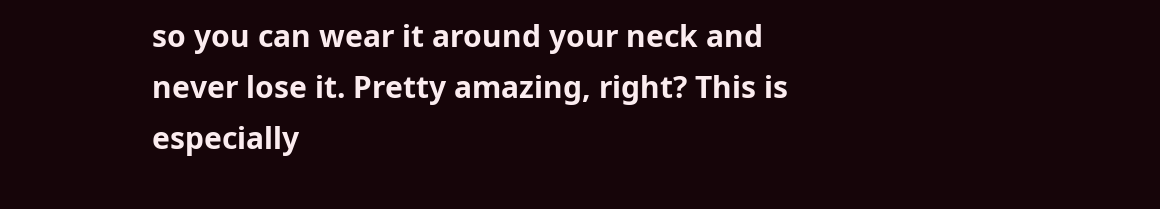so you can wear it around your neck and never lose it. Pretty amazing, right? This is especially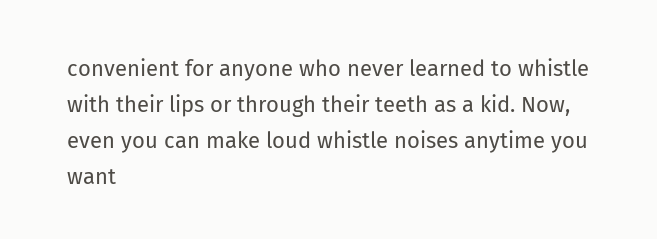convenient for anyone who never learned to whistle with their lips or through their teeth as a kid. Now, even you can make loud whistle noises anytime you want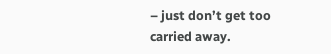– just don’t get too carried away.